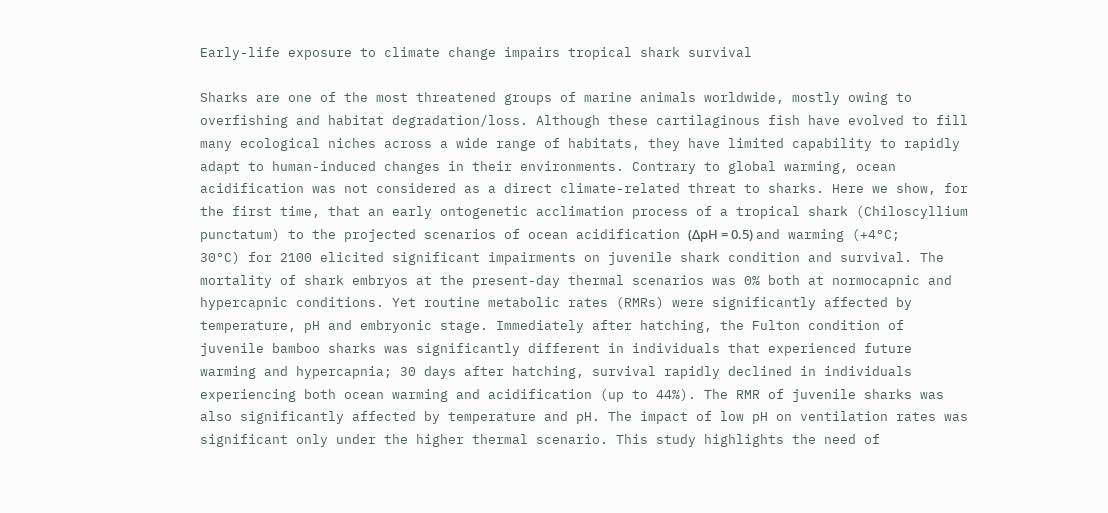Early-life exposure to climate change impairs tropical shark survival

Sharks are one of the most threatened groups of marine animals worldwide, mostly owing to overfishing and habitat degradation/loss. Although these cartilaginous fish have evolved to fill many ecological niches across a wide range of habitats, they have limited capability to rapidly adapt to human-induced changes in their environments. Contrary to global warming, ocean acidification was not considered as a direct climate-related threat to sharks. Here we show, for the first time, that an early ontogenetic acclimation process of a tropical shark (Chiloscyllium punctatum) to the projected scenarios of ocean acidification (ΔpH = 0.5) and warming (+4°C; 30°C) for 2100 elicited significant impairments on juvenile shark condition and survival. The mortality of shark embryos at the present-day thermal scenarios was 0% both at normocapnic and hypercapnic conditions. Yet routine metabolic rates (RMRs) were significantly affected by temperature, pH and embryonic stage. Immediately after hatching, the Fulton condition of juvenile bamboo sharks was significantly different in individuals that experienced future warming and hypercapnia; 30 days after hatching, survival rapidly declined in individuals experiencing both ocean warming and acidification (up to 44%). The RMR of juvenile sharks was also significantly affected by temperature and pH. The impact of low pH on ventilation rates was significant only under the higher thermal scenario. This study highlights the need of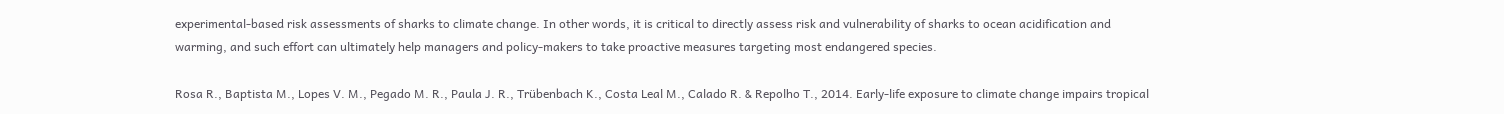experimental-based risk assessments of sharks to climate change. In other words, it is critical to directly assess risk and vulnerability of sharks to ocean acidification and warming, and such effort can ultimately help managers and policy-makers to take proactive measures targeting most endangered species.

Rosa R., Baptista M., Lopes V. M., Pegado M. R., Paula J. R., Trübenbach K., Costa Leal M., Calado R. & Repolho T., 2014. Early-life exposure to climate change impairs tropical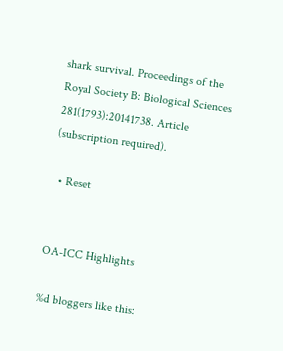shark survival. Proceedings of the Royal Society B: Biological Sciences 281(1793):20141738. Article (subscription required).

  • Reset


OA-ICC Highlights

%d bloggers like this: